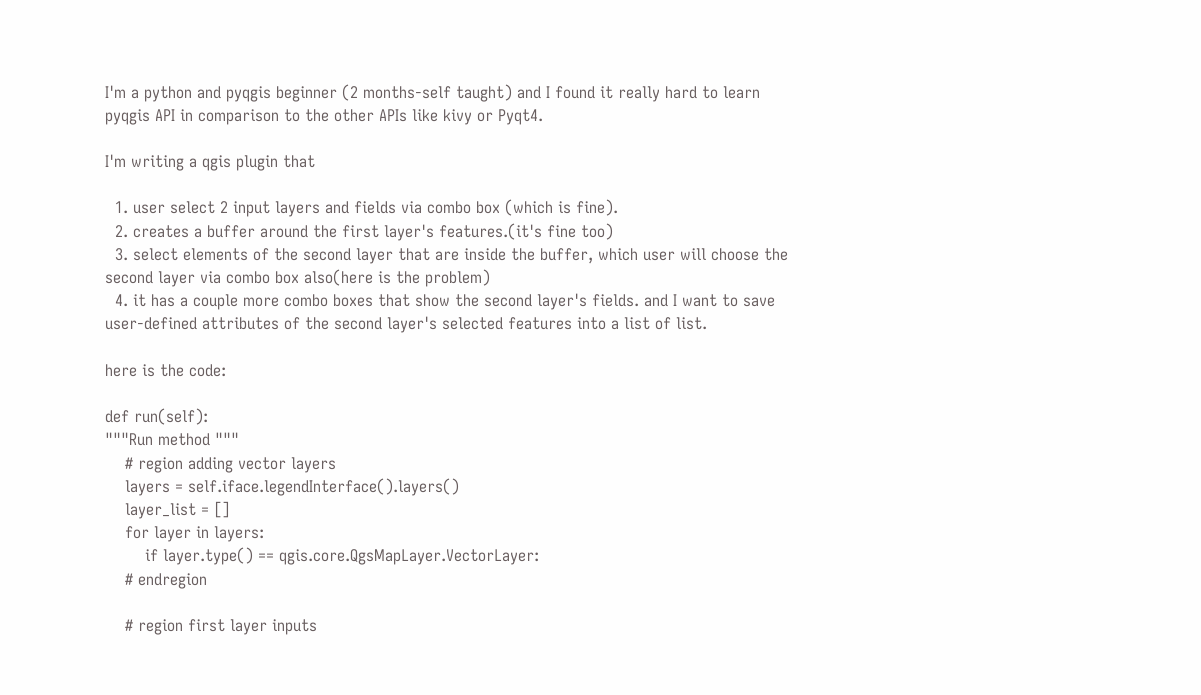I'm a python and pyqgis beginner (2 months-self taught) and I found it really hard to learn pyqgis API in comparison to the other APIs like kivy or Pyqt4.

I'm writing a qgis plugin that

  1. user select 2 input layers and fields via combo box (which is fine).
  2. creates a buffer around the first layer's features.(it's fine too)
  3. select elements of the second layer that are inside the buffer, which user will choose the second layer via combo box also(here is the problem)
  4. it has a couple more combo boxes that show the second layer's fields. and I want to save user-defined attributes of the second layer's selected features into a list of list.

here is the code:

def run(self):
"""Run method """
    # region adding vector layers
    layers = self.iface.legendInterface().layers()
    layer_list = []
    for layer in layers:
        if layer.type() == qgis.core.QgsMapLayer.VectorLayer:
    # endregion

    # region first layer inputs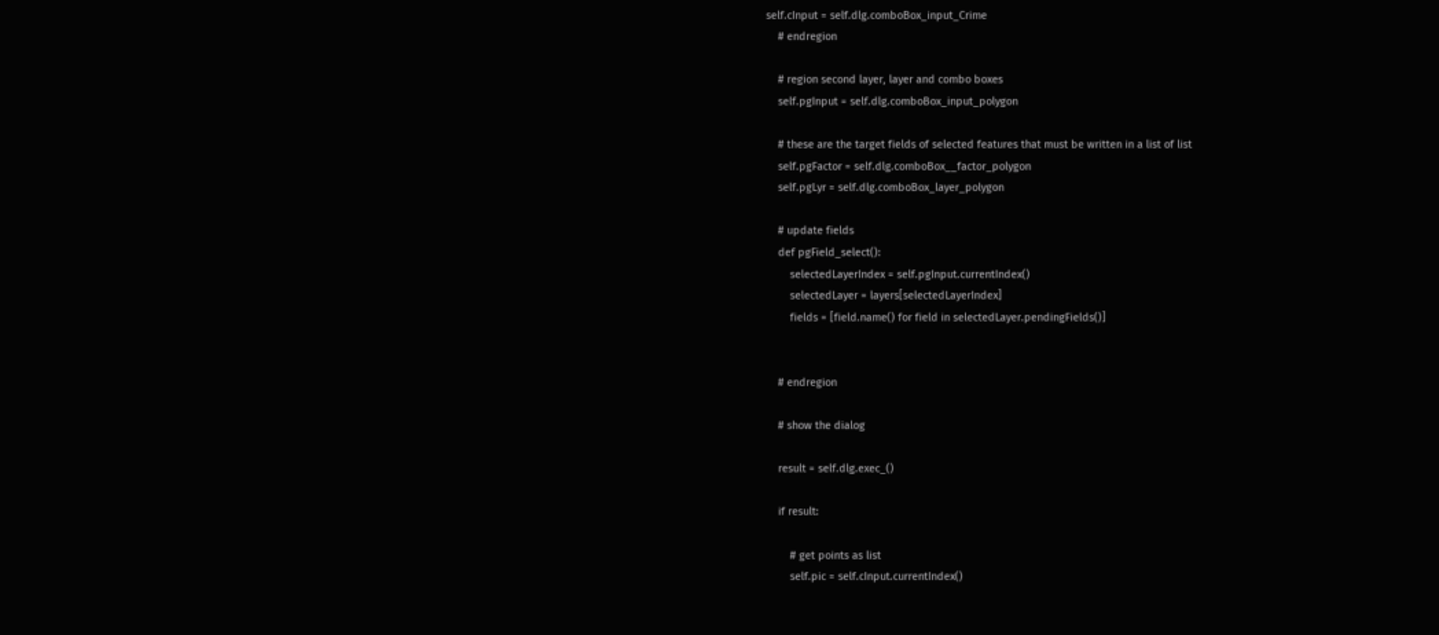self.cInput = self.dlg.comboBox_input_Crime
    # endregion

    # region second layer, layer and combo boxes
    self.pgInput = self.dlg.comboBox_input_polygon

    # these are the target fields of selected features that must be written in a list of list
    self.pgFactor = self.dlg.comboBox__factor_polygon
    self.pgLyr = self.dlg.comboBox_layer_polygon

    # update fields
    def pgField_select():
        selectedLayerIndex = self.pgInput.currentIndex()
        selectedLayer = layers[selectedLayerIndex]
        fields = [field.name() for field in selectedLayer.pendingFields()]


    # endregion

    # show the dialog

    result = self.dlg.exec_()

    if result:

        # get points as list
        self.pic = self.cInput.currentIndex()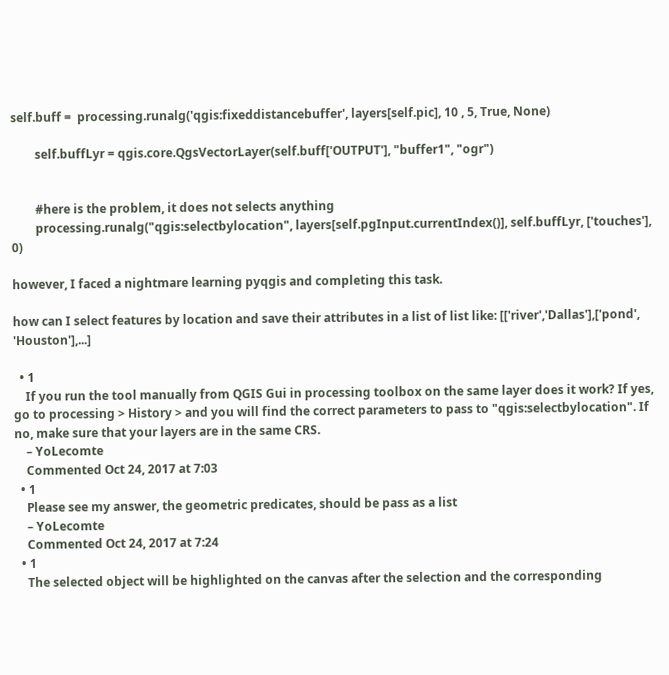self.buff =  processing.runalg('qgis:fixeddistancebuffer', layers[self.pic], 10 , 5, True, None)

        self.buffLyr = qgis.core.QgsVectorLayer(self.buff['OUTPUT'], "buffer1", "ogr")


        #here is the problem, it does not selects anything
        processing.runalg("qgis:selectbylocation", layers[self.pgInput.currentIndex()], self.buffLyr, ['touches'], 0)

however, I faced a nightmare learning pyqgis and completing this task.

how can I select features by location and save their attributes in a list of list like: [['river','Dallas'],['pond', 'Houston'],...]

  • 1
    If you run the tool manually from QGIS Gui in processing toolbox on the same layer does it work? If yes, go to processing > History > and you will find the correct parameters to pass to "qgis:selectbylocation". If no, make sure that your layers are in the same CRS.
    – YoLecomte
    Commented Oct 24, 2017 at 7:03
  • 1
    Please see my answer, the geometric predicates, should be pass as a list
    – YoLecomte
    Commented Oct 24, 2017 at 7:24
  • 1
    The selected object will be highlighted on the canvas after the selection and the corresponding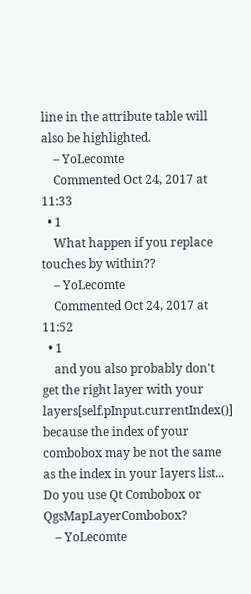line in the attribute table will also be highlighted.
    – YoLecomte
    Commented Oct 24, 2017 at 11:33
  • 1
    What happen if you replace touches by within??
    – YoLecomte
    Commented Oct 24, 2017 at 11:52
  • 1
    and you also probably don't get the right layer with your layers[self.pInput.currentIndex()] because the index of your combobox may be not the same as the index in your layers list... Do you use Qt Combobox or QgsMapLayerCombobox?
    – YoLecomte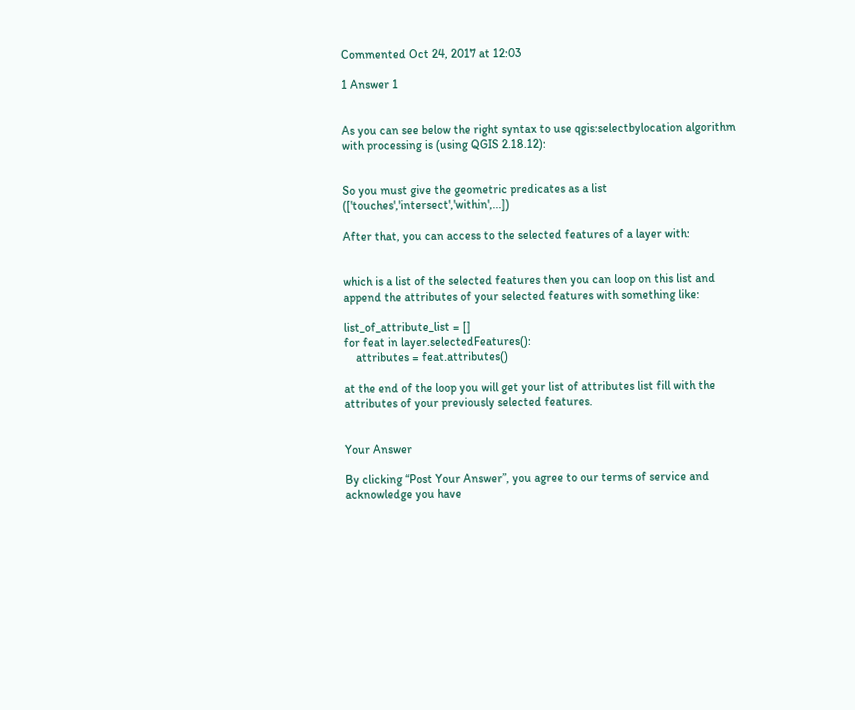Commented Oct 24, 2017 at 12:03

1 Answer 1


As you can see below the right syntax to use qgis:selectbylocation algorithm with processing is (using QGIS 2.18.12):


So you must give the geometric predicates as a list (['touches','intersect','within',...])

After that, you can access to the selected features of a layer with:


which is a list of the selected features then you can loop on this list and append the attributes of your selected features with something like:

list_of_attribute_list = []
for feat in layer.selectedFeatures():
    attributes = feat.attributes()

at the end of the loop you will get your list of attributes list fill with the attributes of your previously selected features.


Your Answer

By clicking “Post Your Answer”, you agree to our terms of service and acknowledge you have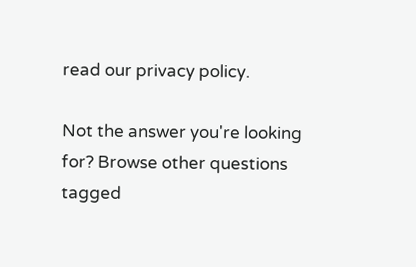read our privacy policy.

Not the answer you're looking for? Browse other questions tagged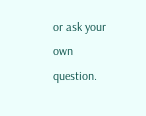or ask your own question.